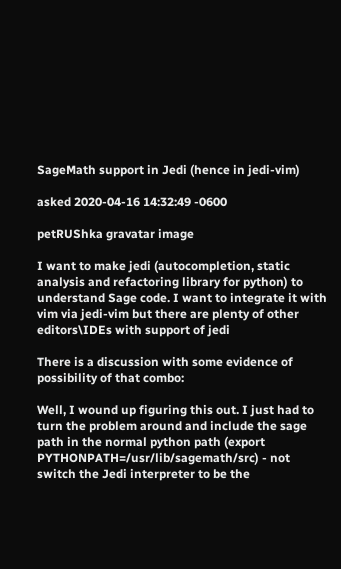SageMath support in Jedi (hence in jedi-vim)

asked 2020-04-16 14:32:49 -0600

petRUShka gravatar image

I want to make jedi (autocompletion, static analysis and refactoring library for python) to understand Sage code. I want to integrate it with vim via jedi-vim but there are plenty of other editors\IDEs with support of jedi

There is a discussion with some evidence of possibility of that combo:

Well, I wound up figuring this out. I just had to turn the problem around and include the sage path in the normal python path (export PYTHONPATH=/usr/lib/sagemath/src) - not switch the Jedi interpreter to be the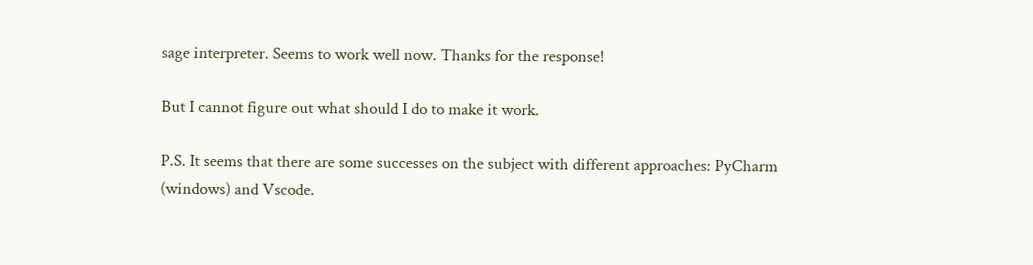sage interpreter. Seems to work well now. Thanks for the response!

But I cannot figure out what should I do to make it work.

P.S. It seems that there are some successes on the subject with different approaches: PyCharm (windows) and Vscode.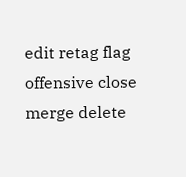edit retag flag offensive close merge delete